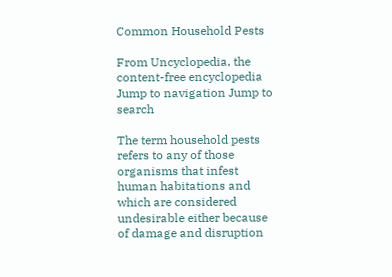Common Household Pests

From Uncyclopedia, the content-free encyclopedia
Jump to navigation Jump to search

The term household pests refers to any of those organisms that infest human habitations and which are considered undesirable either because of damage and disruption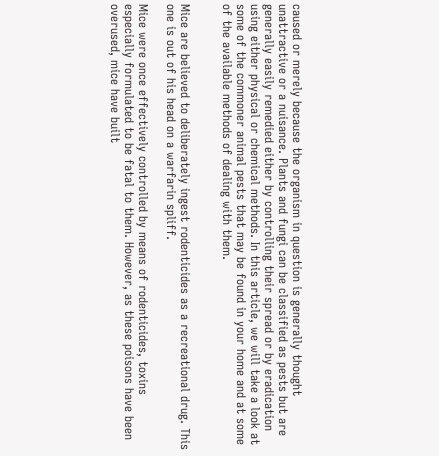caused or merely because the organism in question is generally thought unattractive or a nuisance. Plants and fungi can be classified as pests but are generally easily remedied either by controlling their spread or by eradication using either physical or chemical methods. In this article, we will take a look at some of the commoner animal pests that may be found in your home and at some of the available methods of dealing with them.


Mice are believed to deliberately ingest rodenticides as a recreational drug. This one is out of his head on a warfarin spliff.

Mice were once effectively controlled by means of rodenticides, toxins especially formulated to be fatal to them. However, as these poisons have been overused, mice have built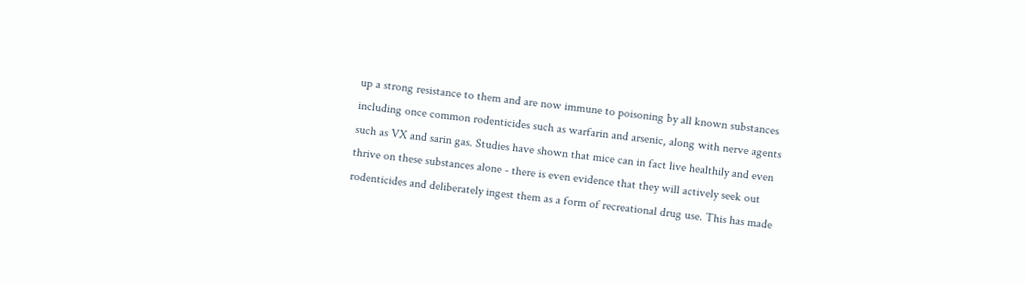up a strong resistance to them and are now immune to poisoning by all known substances including once common rodenticides such as warfarin and arsenic, along with nerve agents such as VX and sarin gas. Studies have shown that mice can in fact live healthily and even thrive on these substances alone - there is even evidence that they will actively seek out rodenticides and deliberately ingest them as a form of recreational drug use. This has made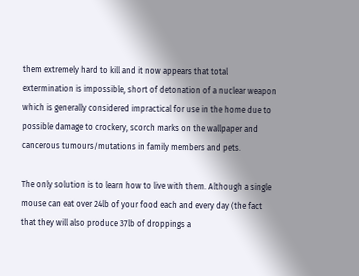them extremely hard to kill and it now appears that total extermination is impossible, short of detonation of a nuclear weapon which is generally considered impractical for use in the home due to possible damage to crockery, scorch marks on the wallpaper and cancerous tumours/mutations in family members and pets.

The only solution is to learn how to live with them. Although a single mouse can eat over 24lb of your food each and every day (the fact that they will also produce 37lb of droppings a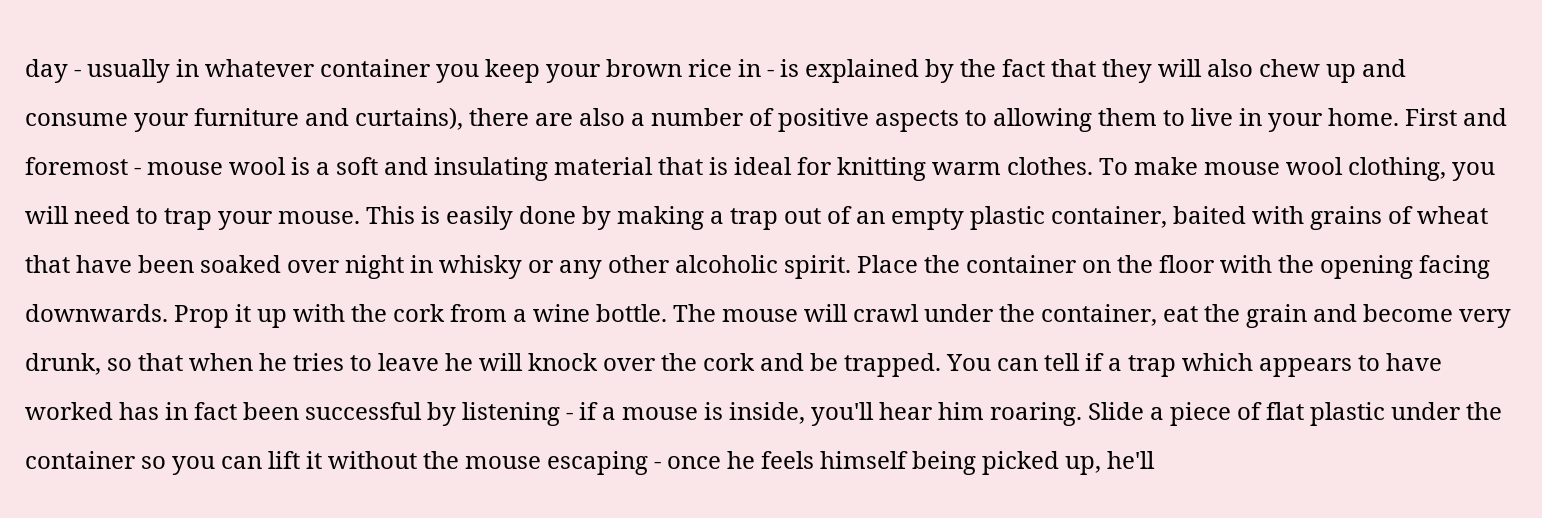day - usually in whatever container you keep your brown rice in - is explained by the fact that they will also chew up and consume your furniture and curtains), there are also a number of positive aspects to allowing them to live in your home. First and foremost - mouse wool is a soft and insulating material that is ideal for knitting warm clothes. To make mouse wool clothing, you will need to trap your mouse. This is easily done by making a trap out of an empty plastic container, baited with grains of wheat that have been soaked over night in whisky or any other alcoholic spirit. Place the container on the floor with the opening facing downwards. Prop it up with the cork from a wine bottle. The mouse will crawl under the container, eat the grain and become very drunk, so that when he tries to leave he will knock over the cork and be trapped. You can tell if a trap which appears to have worked has in fact been successful by listening - if a mouse is inside, you'll hear him roaring. Slide a piece of flat plastic under the container so you can lift it without the mouse escaping - once he feels himself being picked up, he'll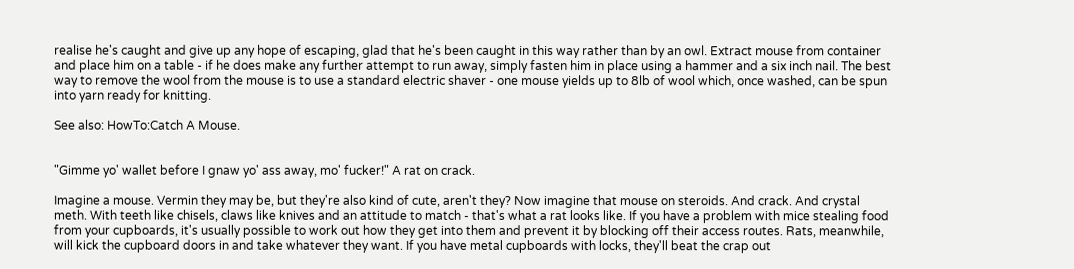realise he's caught and give up any hope of escaping, glad that he's been caught in this way rather than by an owl. Extract mouse from container and place him on a table - if he does make any further attempt to run away, simply fasten him in place using a hammer and a six inch nail. The best way to remove the wool from the mouse is to use a standard electric shaver - one mouse yields up to 8lb of wool which, once washed, can be spun into yarn ready for knitting.

See also: HowTo:Catch A Mouse.


"Gimme yo' wallet before I gnaw yo' ass away, mo' fucker!" A rat on crack.

Imagine a mouse. Vermin they may be, but they're also kind of cute, aren't they? Now imagine that mouse on steroids. And crack. And crystal meth. With teeth like chisels, claws like knives and an attitude to match - that's what a rat looks like. If you have a problem with mice stealing food from your cupboards, it's usually possible to work out how they get into them and prevent it by blocking off their access routes. Rats, meanwhile, will kick the cupboard doors in and take whatever they want. If you have metal cupboards with locks, they'll beat the crap out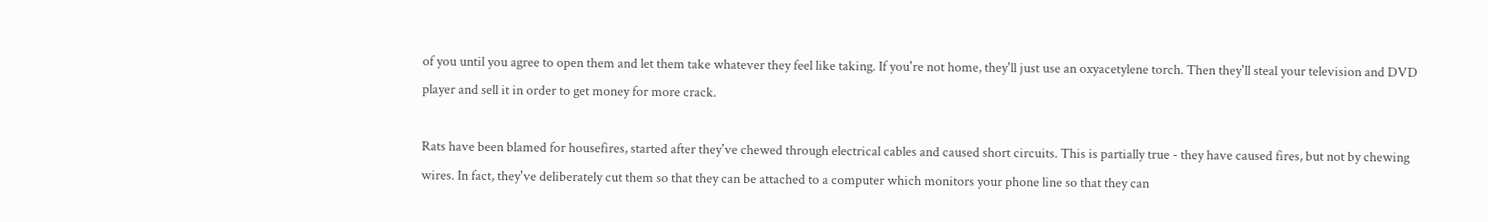of you until you agree to open them and let them take whatever they feel like taking. If you're not home, they'll just use an oxyacetylene torch. Then they'll steal your television and DVD player and sell it in order to get money for more crack.

Rats have been blamed for housefires, started after they've chewed through electrical cables and caused short circuits. This is partially true - they have caused fires, but not by chewing wires. In fact, they've deliberately cut them so that they can be attached to a computer which monitors your phone line so that they can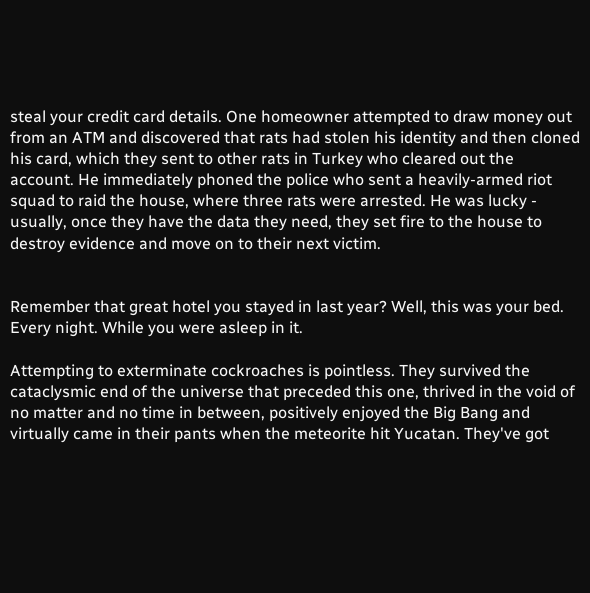steal your credit card details. One homeowner attempted to draw money out from an ATM and discovered that rats had stolen his identity and then cloned his card, which they sent to other rats in Turkey who cleared out the account. He immediately phoned the police who sent a heavily-armed riot squad to raid the house, where three rats were arrested. He was lucky - usually, once they have the data they need, they set fire to the house to destroy evidence and move on to their next victim.


Remember that great hotel you stayed in last year? Well, this was your bed. Every night. While you were asleep in it.

Attempting to exterminate cockroaches is pointless. They survived the cataclysmic end of the universe that preceded this one, thrived in the void of no matter and no time in between, positively enjoyed the Big Bang and virtually came in their pants when the meteorite hit Yucatan. They've got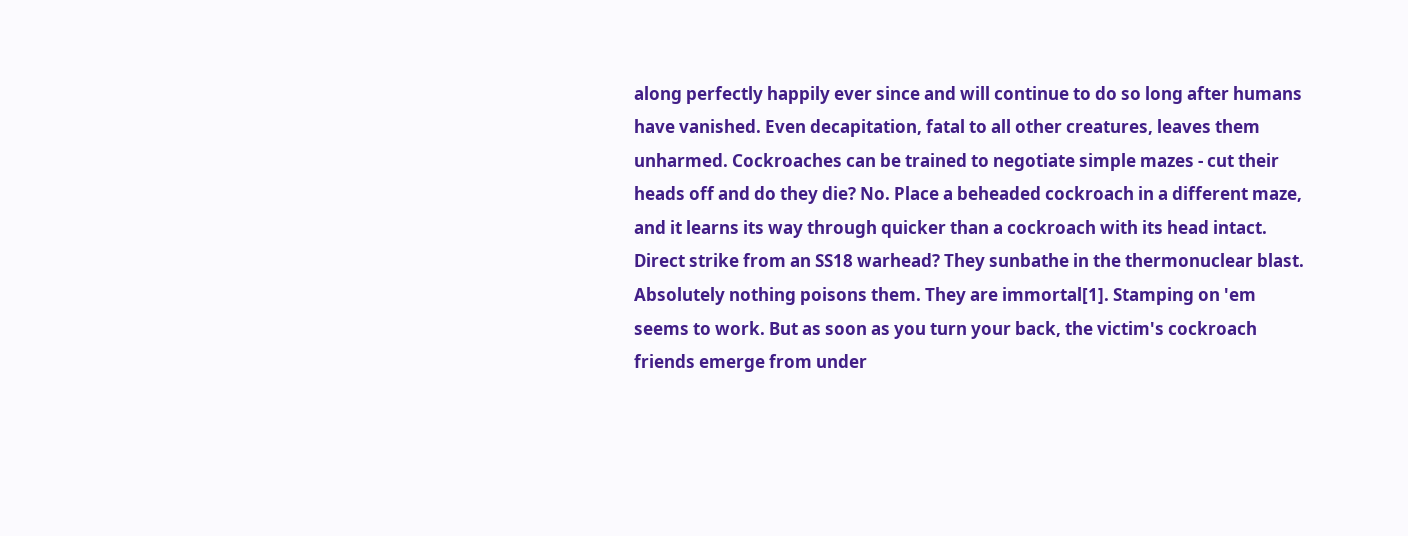along perfectly happily ever since and will continue to do so long after humans have vanished. Even decapitation, fatal to all other creatures, leaves them unharmed. Cockroaches can be trained to negotiate simple mazes - cut their heads off and do they die? No. Place a beheaded cockroach in a different maze, and it learns its way through quicker than a cockroach with its head intact. Direct strike from an SS18 warhead? They sunbathe in the thermonuclear blast. Absolutely nothing poisons them. They are immortal[1]. Stamping on 'em seems to work. But as soon as you turn your back, the victim's cockroach friends emerge from under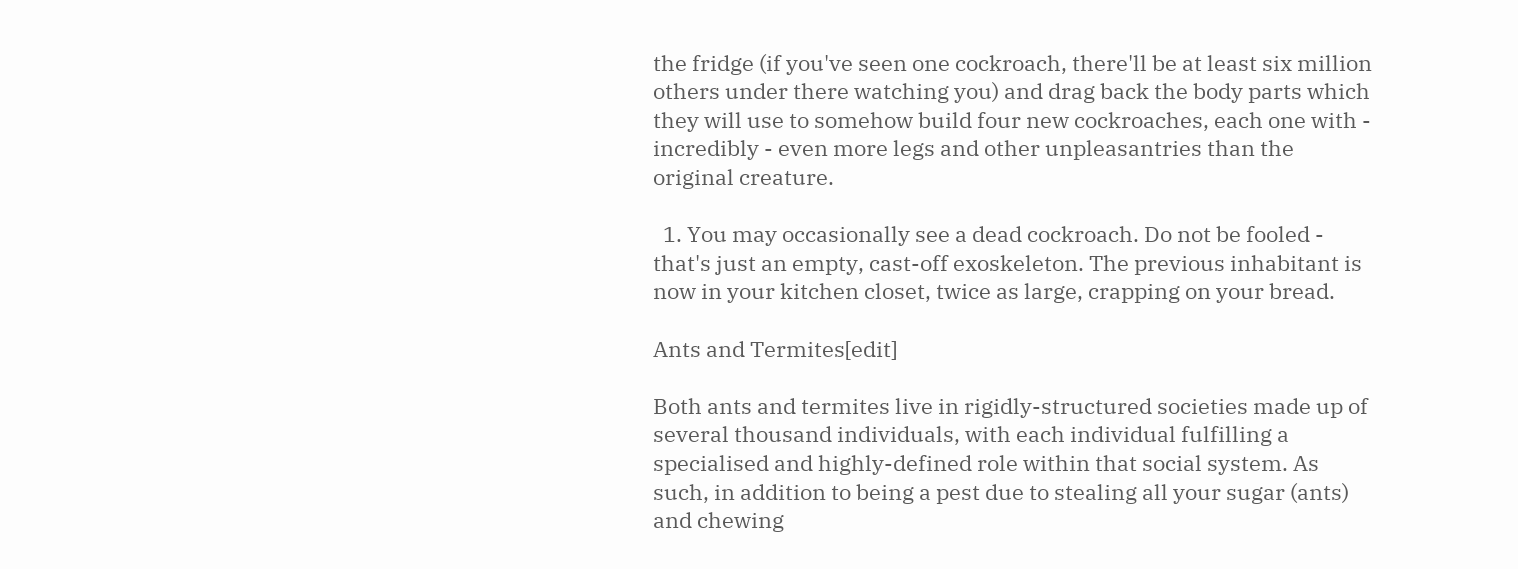the fridge (if you've seen one cockroach, there'll be at least six million others under there watching you) and drag back the body parts which they will use to somehow build four new cockroaches, each one with - incredibly - even more legs and other unpleasantries than the original creature.

  1. You may occasionally see a dead cockroach. Do not be fooled - that's just an empty, cast-off exoskeleton. The previous inhabitant is now in your kitchen closet, twice as large, crapping on your bread.

Ants and Termites[edit]

Both ants and termites live in rigidly-structured societies made up of several thousand individuals, with each individual fulfilling a specialised and highly-defined role within that social system. As such, in addition to being a pest due to stealing all your sugar (ants) and chewing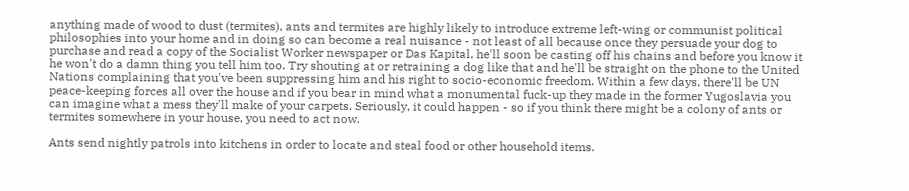anything made of wood to dust (termites), ants and termites are highly likely to introduce extreme left-wing or communist political philosophies into your home and in doing so can become a real nuisance - not least of all because once they persuade your dog to purchase and read a copy of the Socialist Worker newspaper or Das Kapital, he'll soon be casting off his chains and before you know it he won't do a damn thing you tell him too. Try shouting at or retraining a dog like that and he'll be straight on the phone to the United Nations complaining that you've been suppressing him and his right to socio-economic freedom. Within a few days, there'll be UN peace-keeping forces all over the house and if you bear in mind what a monumental fuck-up they made in the former Yugoslavia you can imagine what a mess they'll make of your carpets. Seriously, it could happen - so if you think there might be a colony of ants or termites somewhere in your house, you need to act now.

Ants send nightly patrols into kitchens in order to locate and steal food or other household items.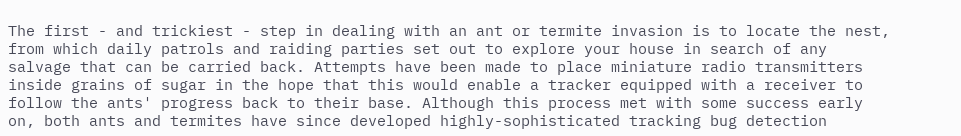The first - and trickiest - step in dealing with an ant or termite invasion is to locate the nest, from which daily patrols and raiding parties set out to explore your house in search of any salvage that can be carried back. Attempts have been made to place miniature radio transmitters inside grains of sugar in the hope that this would enable a tracker equipped with a receiver to follow the ants' progress back to their base. Although this process met with some success early on, both ants and termites have since developed highly-sophisticated tracking bug detection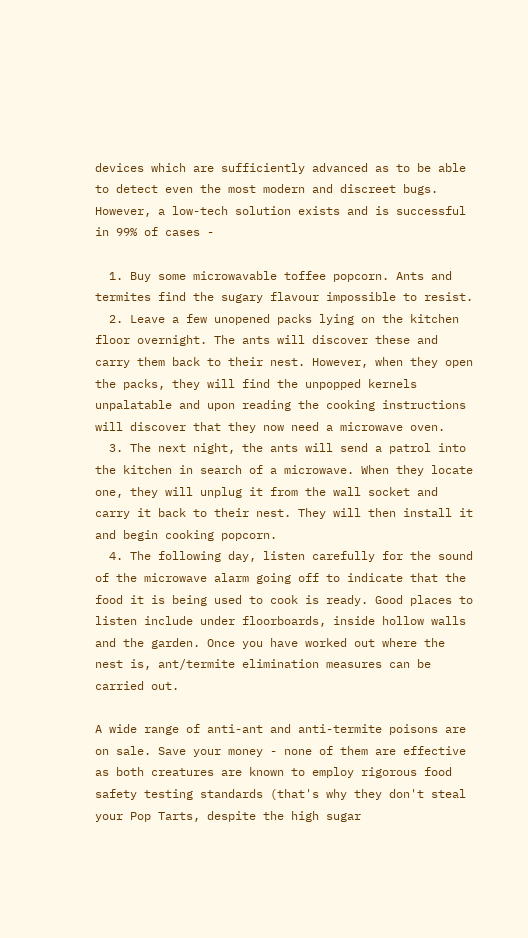devices which are sufficiently advanced as to be able to detect even the most modern and discreet bugs. However, a low-tech solution exists and is successful in 99% of cases -

  1. Buy some microwavable toffee popcorn. Ants and termites find the sugary flavour impossible to resist.
  2. Leave a few unopened packs lying on the kitchen floor overnight. The ants will discover these and carry them back to their nest. However, when they open the packs, they will find the unpopped kernels unpalatable and upon reading the cooking instructions will discover that they now need a microwave oven.
  3. The next night, the ants will send a patrol into the kitchen in search of a microwave. When they locate one, they will unplug it from the wall socket and carry it back to their nest. They will then install it and begin cooking popcorn.
  4. The following day, listen carefully for the sound of the microwave alarm going off to indicate that the food it is being used to cook is ready. Good places to listen include under floorboards, inside hollow walls and the garden. Once you have worked out where the nest is, ant/termite elimination measures can be carried out.

A wide range of anti-ant and anti-termite poisons are on sale. Save your money - none of them are effective as both creatures are known to employ rigorous food safety testing standards (that's why they don't steal your Pop Tarts, despite the high sugar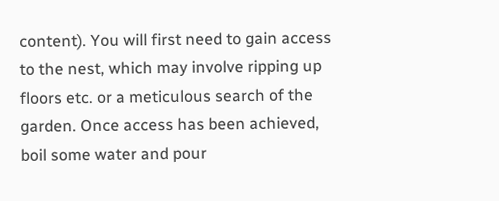content). You will first need to gain access to the nest, which may involve ripping up floors etc. or a meticulous search of the garden. Once access has been achieved, boil some water and pour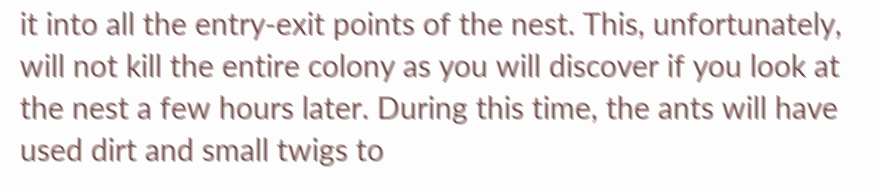it into all the entry-exit points of the nest. This, unfortunately, will not kill the entire colony as you will discover if you look at the nest a few hours later. During this time, the ants will have used dirt and small twigs to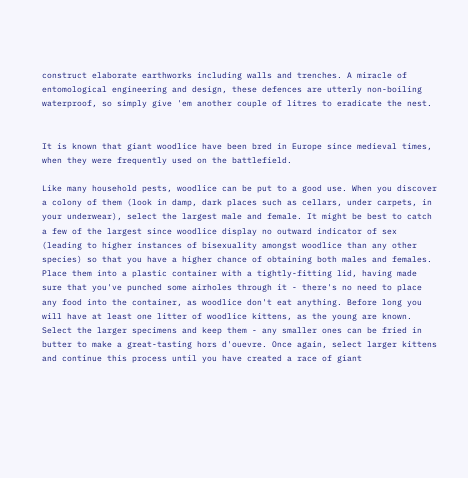construct elaborate earthworks including walls and trenches. A miracle of entomological engineering and design, these defences are utterly non-boiling waterproof, so simply give 'em another couple of litres to eradicate the nest.


It is known that giant woodlice have been bred in Europe since medieval times, when they were frequently used on the battlefield.

Like many household pests, woodlice can be put to a good use. When you discover a colony of them (look in damp, dark places such as cellars, under carpets, in your underwear), select the largest male and female. It might be best to catch a few of the largest since woodlice display no outward indicator of sex (leading to higher instances of bisexuality amongst woodlice than any other species) so that you have a higher chance of obtaining both males and females. Place them into a plastic container with a tightly-fitting lid, having made sure that you've punched some airholes through it - there's no need to place any food into the container, as woodlice don't eat anything. Before long you will have at least one litter of woodlice kittens, as the young are known. Select the larger specimens and keep them - any smaller ones can be fried in butter to make a great-tasting hors d'ouevre. Once again, select larger kittens and continue this process until you have created a race of giant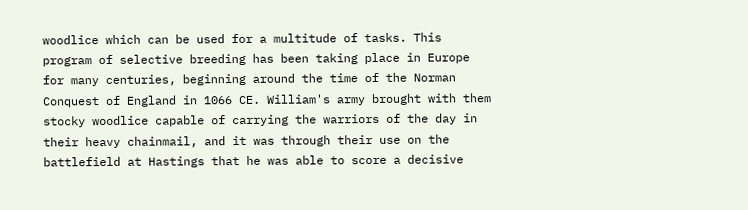woodlice which can be used for a multitude of tasks. This program of selective breeding has been taking place in Europe for many centuries, beginning around the time of the Norman Conquest of England in 1066 CE. William's army brought with them stocky woodlice capable of carrying the warriors of the day in their heavy chainmail, and it was through their use on the battlefield at Hastings that he was able to score a decisive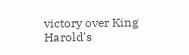victory over King Harold's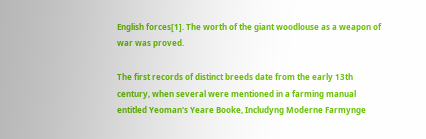English forces[1]. The worth of the giant woodlouse as a weapon of war was proved.

The first records of distinct breeds date from the early 13th century, when several were mentioned in a farming manual entitled Yeoman's Yeare Booke, Includyng Moderne Farmynge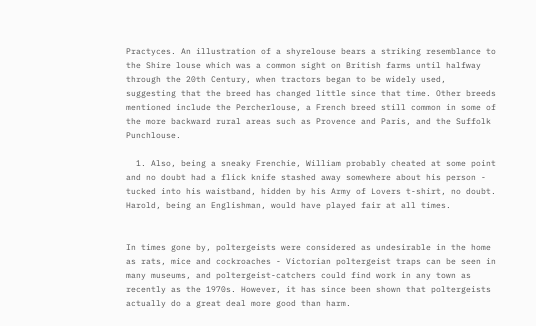Practyces. An illustration of a shyrelouse bears a striking resemblance to the Shire louse which was a common sight on British farms until halfway through the 20th Century, when tractors began to be widely used, suggesting that the breed has changed little since that time. Other breeds mentioned include the Percherlouse, a French breed still common in some of the more backward rural areas such as Provence and Paris, and the Suffolk Punchlouse.

  1. Also, being a sneaky Frenchie, William probably cheated at some point and no doubt had a flick knife stashed away somewhere about his person - tucked into his waistband, hidden by his Army of Lovers t-shirt, no doubt. Harold, being an Englishman, would have played fair at all times.


In times gone by, poltergeists were considered as undesirable in the home as rats, mice and cockroaches - Victorian poltergeist traps can be seen in many museums, and poltergeist-catchers could find work in any town as recently as the 1970s. However, it has since been shown that poltergeists actually do a great deal more good than harm.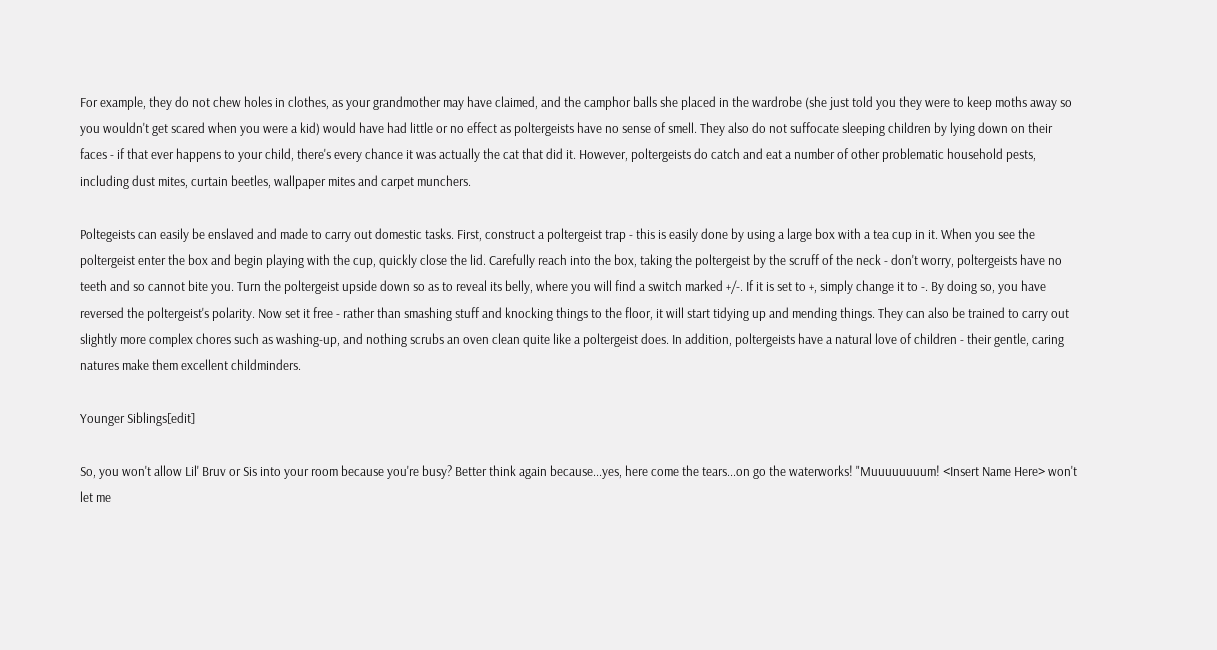For example, they do not chew holes in clothes, as your grandmother may have claimed, and the camphor balls she placed in the wardrobe (she just told you they were to keep moths away so you wouldn't get scared when you were a kid) would have had little or no effect as poltergeists have no sense of smell. They also do not suffocate sleeping children by lying down on their faces - if that ever happens to your child, there's every chance it was actually the cat that did it. However, poltergeists do catch and eat a number of other problematic household pests, including dust mites, curtain beetles, wallpaper mites and carpet munchers.

Poltegeists can easily be enslaved and made to carry out domestic tasks. First, construct a poltergeist trap - this is easily done by using a large box with a tea cup in it. When you see the poltergeist enter the box and begin playing with the cup, quickly close the lid. Carefully reach into the box, taking the poltergeist by the scruff of the neck - don't worry, poltergeists have no teeth and so cannot bite you. Turn the poltergeist upside down so as to reveal its belly, where you will find a switch marked +/-. If it is set to +, simply change it to -. By doing so, you have reversed the poltergeist's polarity. Now set it free - rather than smashing stuff and knocking things to the floor, it will start tidying up and mending things. They can also be trained to carry out slightly more complex chores such as washing-up, and nothing scrubs an oven clean quite like a poltergeist does. In addition, poltergeists have a natural love of children - their gentle, caring natures make them excellent childminders.

Younger Siblings[edit]

So, you won't allow Lil' Bruv or Sis into your room because you're busy? Better think again because...yes, here come the tears...on go the waterworks! "Muuuuuuuum! <Insert Name Here> won't let me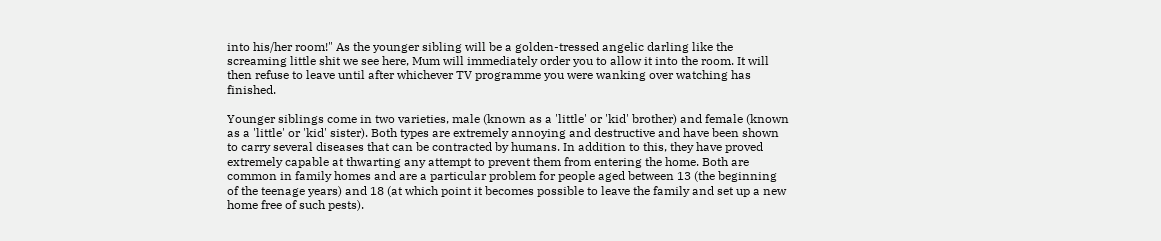into his/her room!" As the younger sibling will be a golden-tressed angelic darling like the screaming little shit we see here, Mum will immediately order you to allow it into the room. It will then refuse to leave until after whichever TV programme you were wanking over watching has finished.

Younger siblings come in two varieties, male (known as a 'little' or 'kid' brother) and female (known as a 'little' or 'kid' sister). Both types are extremely annoying and destructive and have been shown to carry several diseases that can be contracted by humans. In addition to this, they have proved extremely capable at thwarting any attempt to prevent them from entering the home. Both are common in family homes and are a particular problem for people aged between 13 (the beginning of the teenage years) and 18 (at which point it becomes possible to leave the family and set up a new home free of such pests).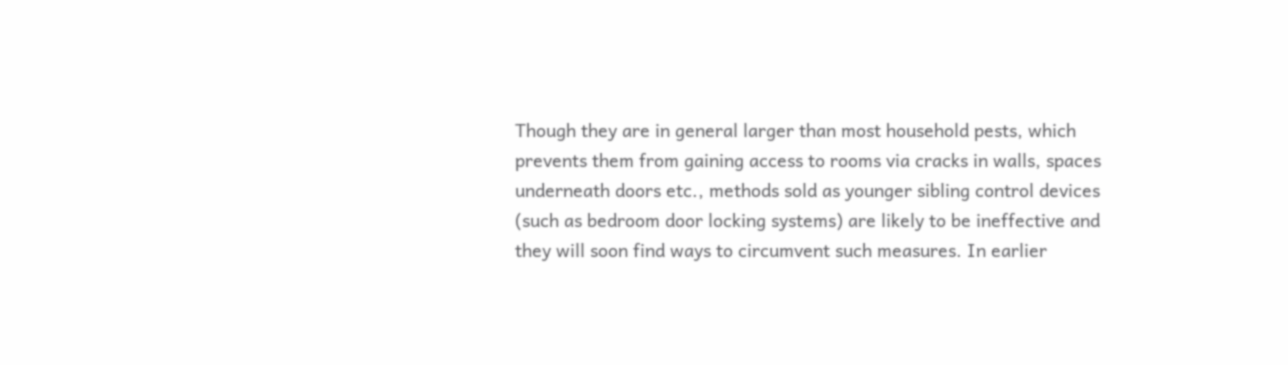Though they are in general larger than most household pests, which prevents them from gaining access to rooms via cracks in walls, spaces underneath doors etc., methods sold as younger sibling control devices (such as bedroom door locking systems) are likely to be ineffective and they will soon find ways to circumvent such measures. In earlier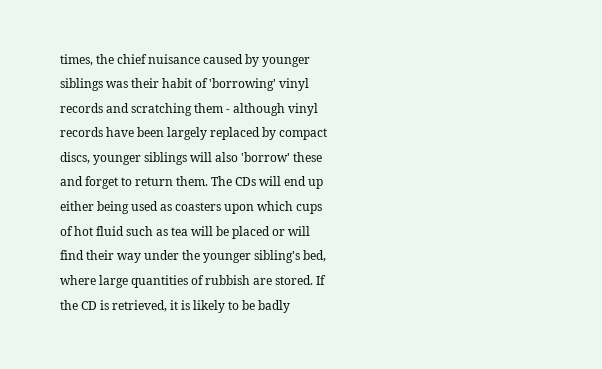times, the chief nuisance caused by younger siblings was their habit of 'borrowing' vinyl records and scratching them - although vinyl records have been largely replaced by compact discs, younger siblings will also 'borrow' these and forget to return them. The CDs will end up either being used as coasters upon which cups of hot fluid such as tea will be placed or will find their way under the younger sibling's bed, where large quantities of rubbish are stored. If the CD is retrieved, it is likely to be badly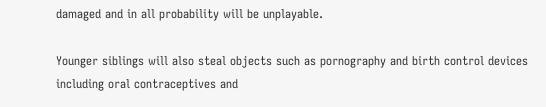damaged and in all probability will be unplayable.

Younger siblings will also steal objects such as pornography and birth control devices including oral contraceptives and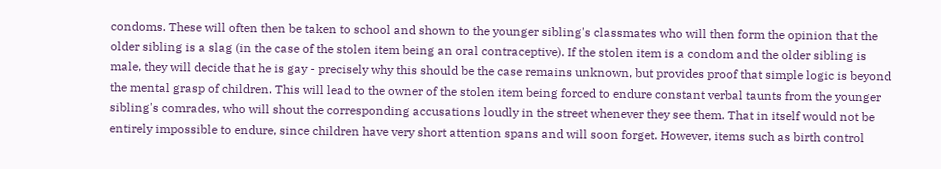condoms. These will often then be taken to school and shown to the younger sibling's classmates who will then form the opinion that the older sibling is a slag (in the case of the stolen item being an oral contraceptive). If the stolen item is a condom and the older sibling is male, they will decide that he is gay - precisely why this should be the case remains unknown, but provides proof that simple logic is beyond the mental grasp of children. This will lead to the owner of the stolen item being forced to endure constant verbal taunts from the younger sibling's comrades, who will shout the corresponding accusations loudly in the street whenever they see them. That in itself would not be entirely impossible to endure, since children have very short attention spans and will soon forget. However, items such as birth control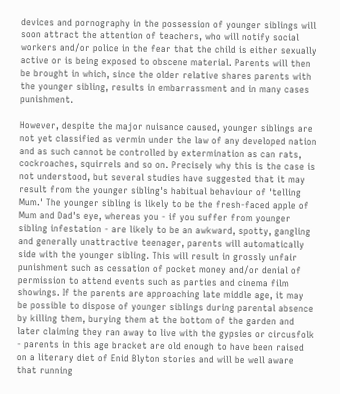devices and pornography in the possession of younger siblings will soon attract the attention of teachers, who will notify social workers and/or police in the fear that the child is either sexually active or is being exposed to obscene material. Parents will then be brought in which, since the older relative shares parents with the younger sibling, results in embarrassment and in many cases punishment.

However, despite the major nuisance caused, younger siblings are not yet classified as vermin under the law of any developed nation and as such cannot be controlled by extermination as can rats, cockroaches, squirrels and so on. Precisely why this is the case is not understood, but several studies have suggested that it may result from the younger sibling's habitual behaviour of 'telling Mum.' The younger sibling is likely to be the fresh-faced apple of Mum and Dad's eye, whereas you - if you suffer from younger sibling infestation - are likely to be an awkward, spotty, gangling and generally unattractive teenager, parents will automatically side with the younger sibling. This will result in grossly unfair punishment such as cessation of pocket money and/or denial of permission to attend events such as parties and cinema film showings. If the parents are approaching late middle age, it may be possible to dispose of younger siblings during parental absence by killing them, burying them at the bottom of the garden and later claiming they ran away to live with the gypsies or circusfolk - parents in this age bracket are old enough to have been raised on a literary diet of Enid Blyton stories and will be well aware that running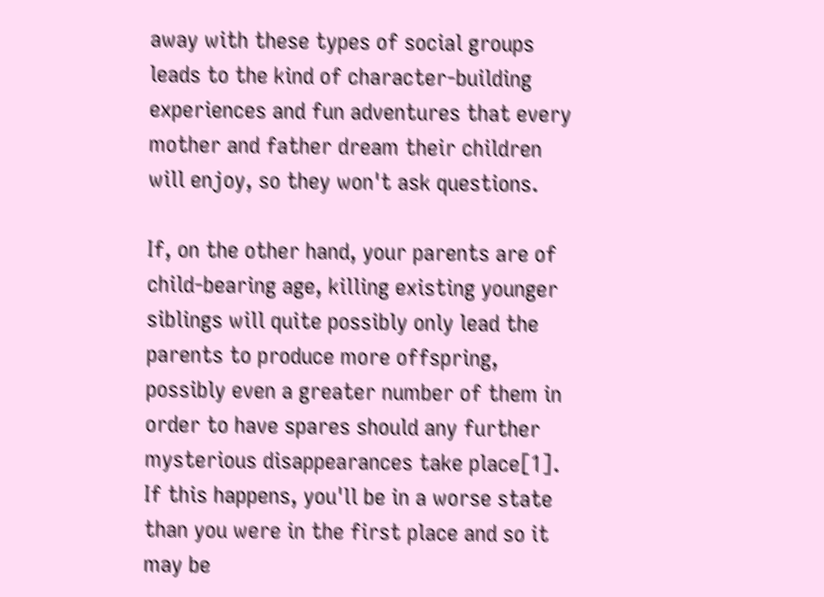away with these types of social groups leads to the kind of character-building experiences and fun adventures that every mother and father dream their children will enjoy, so they won't ask questions.

If, on the other hand, your parents are of child-bearing age, killing existing younger siblings will quite possibly only lead the parents to produce more offspring, possibly even a greater number of them in order to have spares should any further mysterious disappearances take place[1]. If this happens, you'll be in a worse state than you were in the first place and so it may be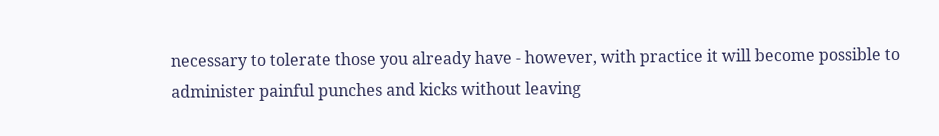necessary to tolerate those you already have - however, with practice it will become possible to administer painful punches and kicks without leaving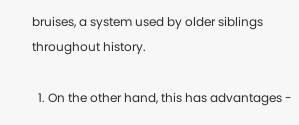bruises, a system used by older siblings throughout history.

  1. On the other hand, this has advantages -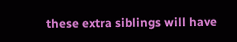these extra siblings will have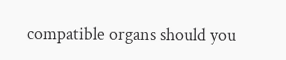compatible organs should you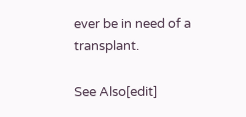ever be in need of a transplant.

See Also[edit]